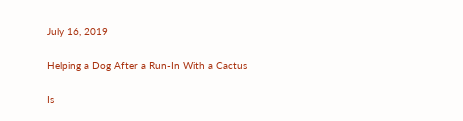July 16, 2019

Helping a Dog After a Run-In With a Cactus

Is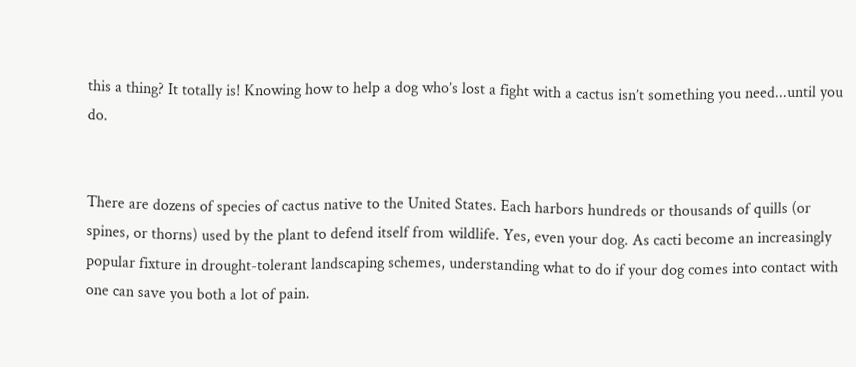this a thing? It totally is! Knowing how to help a dog who’s lost a fight with a cactus isn’t something you need...until you do.


There are dozens of species of cactus native to the United States. Each harbors hundreds or thousands of quills (or spines, or thorns) used by the plant to defend itself from wildlife. Yes, even your dog. As cacti become an increasingly popular fixture in drought-tolerant landscaping schemes, understanding what to do if your dog comes into contact with one can save you both a lot of pain.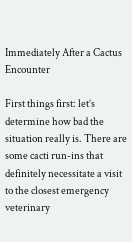Immediately After a Cactus Encounter

First things first: let’s determine how bad the situation really is. There are some cacti run-ins that definitely necessitate a visit to the closest emergency veterinary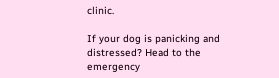clinic.

If your dog is panicking and distressed? Head to the emergency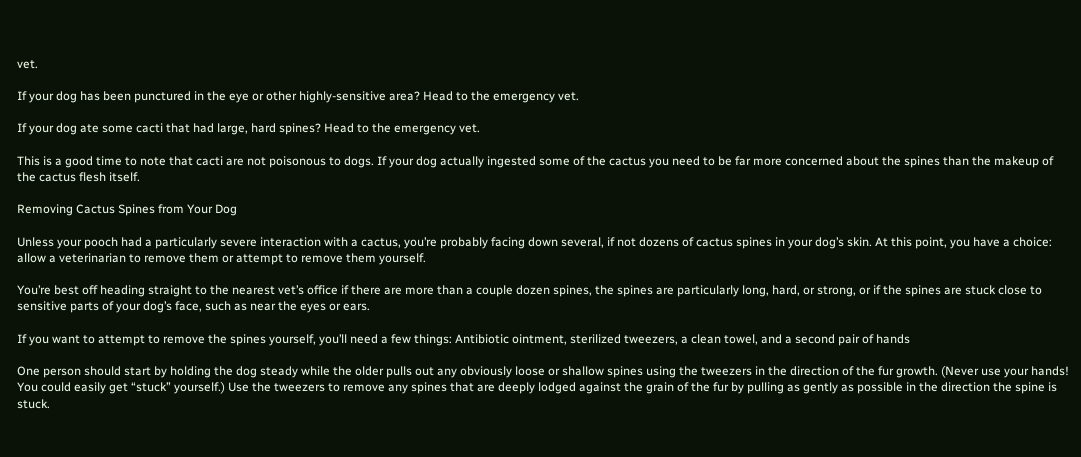vet.

If your dog has been punctured in the eye or other highly-sensitive area? Head to the emergency vet.

If your dog ate some cacti that had large, hard spines? Head to the emergency vet.

This is a good time to note that cacti are not poisonous to dogs. If your dog actually ingested some of the cactus you need to be far more concerned about the spines than the makeup of the cactus flesh itself.

Removing Cactus Spines from Your Dog

Unless your pooch had a particularly severe interaction with a cactus, you’re probably facing down several, if not dozens of cactus spines in your dog’s skin. At this point, you have a choice: allow a veterinarian to remove them or attempt to remove them yourself.

You’re best off heading straight to the nearest vet’s office if there are more than a couple dozen spines, the spines are particularly long, hard, or strong, or if the spines are stuck close to sensitive parts of your dog’s face, such as near the eyes or ears.

If you want to attempt to remove the spines yourself, you’ll need a few things: Antibiotic ointment, sterilized tweezers, a clean towel, and a second pair of hands

One person should start by holding the dog steady while the older pulls out any obviously loose or shallow spines using the tweezers in the direction of the fur growth. (Never use your hands! You could easily get “stuck” yourself.) Use the tweezers to remove any spines that are deeply lodged against the grain of the fur by pulling as gently as possible in the direction the spine is stuck.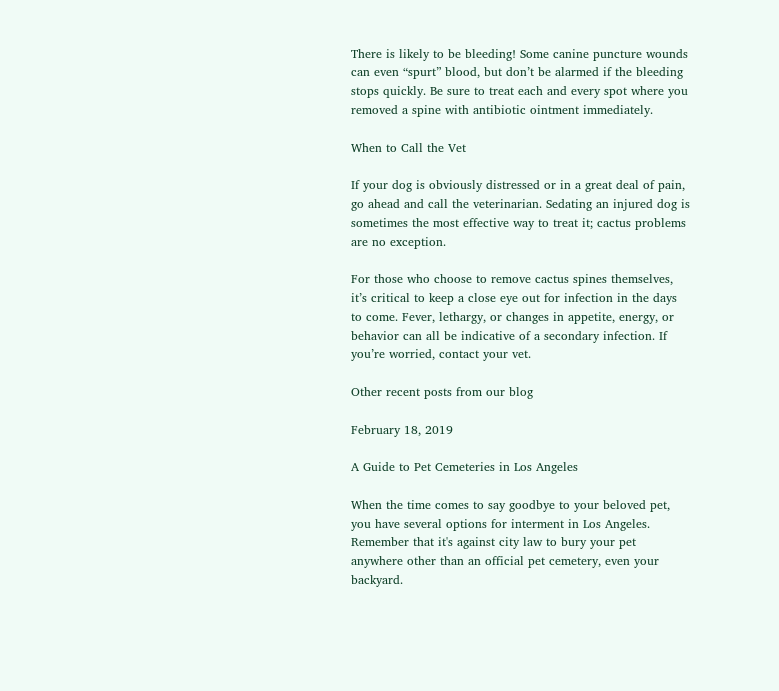There is likely to be bleeding! Some canine puncture wounds can even “spurt” blood, but don’t be alarmed if the bleeding stops quickly. Be sure to treat each and every spot where you removed a spine with antibiotic ointment immediately.

When to Call the Vet

If your dog is obviously distressed or in a great deal of pain, go ahead and call the veterinarian. Sedating an injured dog is sometimes the most effective way to treat it; cactus problems are no exception.

For those who choose to remove cactus spines themselves, it’s critical to keep a close eye out for infection in the days to come. Fever, lethargy, or changes in appetite, energy, or behavior can all be indicative of a secondary infection. If you’re worried, contact your vet.

Other recent posts from our blog

February 18, 2019

A Guide to Pet Cemeteries in Los Angeles

When the time comes to say goodbye to your beloved pet, you have several options for interment in Los Angeles. Remember that it's against city law to bury your pet anywhere other than an official pet cemetery, even your backyard.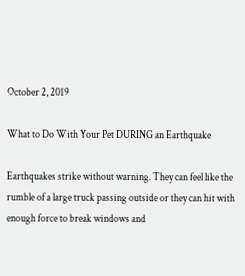October 2, 2019

What to Do With Your Pet DURING an Earthquake

Earthquakes strike without warning. They can feel like the rumble of a large truck passing outside or they can hit with enough force to break windows and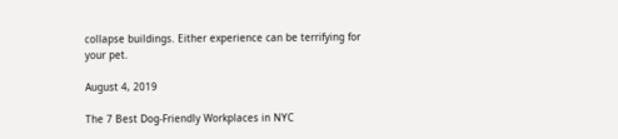collapse buildings. Either experience can be terrifying for your pet.

August 4, 2019

The 7 Best Dog-Friendly Workplaces in NYC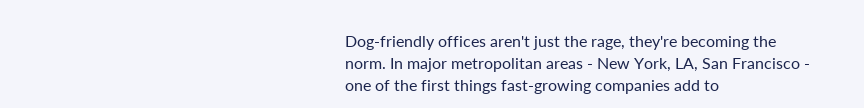Dog-friendly offices aren't just the rage, they're becoming the norm. In major metropolitan areas - New York, LA, San Francisco - one of the first things fast-growing companies add to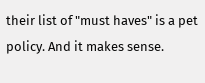their list of "must haves" is a pet policy. And it makes sense.